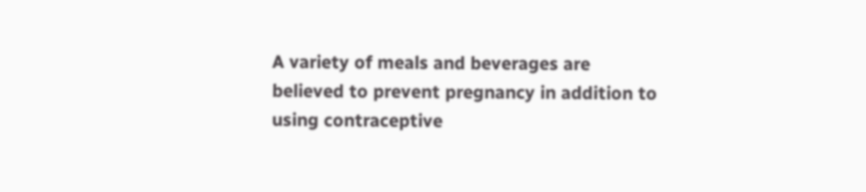A variety of meals and beverages are believed to prevent pregnancy in addition to using contraceptive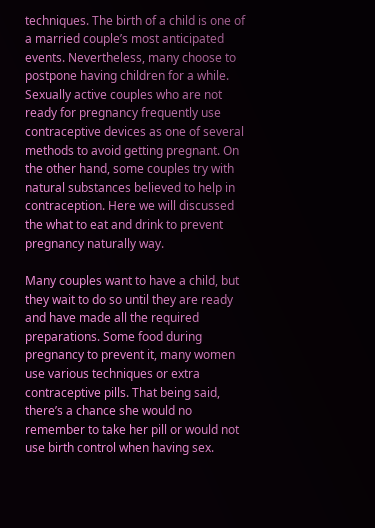techniques. The birth of a child is one of a married couple’s most anticipated events. Nevertheless, many choose to postpone having children for a while. Sexually active couples who are not ready for pregnancy frequently use contraceptive devices as one of several methods to avoid getting pregnant. On the other hand, some couples try with natural substances believed to help in contraception. Here we will discussed the what to eat and drink to prevent pregnancy naturally way.

Many couples want to have a child, but they wait to do so until they are ready and have made all the required preparations. Some food during pregnancy to prevent it, many women use various techniques or extra contraceptive pills. That being said, there’s a chance she would no remember to take her pill or would not use birth control when having sex.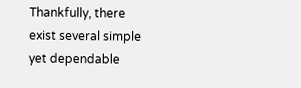Thankfully, there exist several simple yet dependable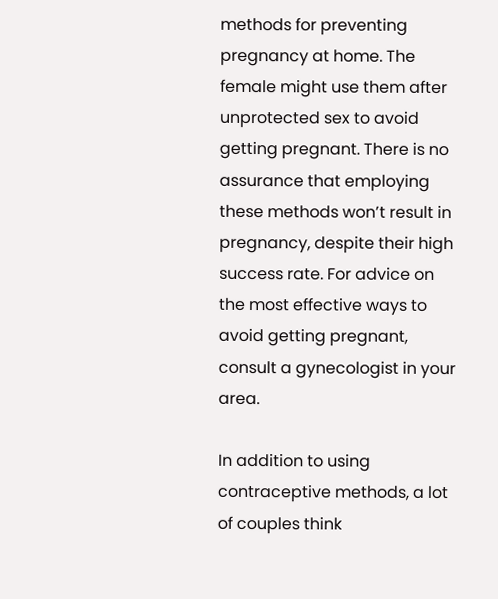methods for preventing pregnancy at home. The female might use them after unprotected sex to avoid getting pregnant. There is no assurance that employing these methods won’t result in pregnancy, despite their high success rate. For advice on the most effective ways to avoid getting pregnant, consult a gynecologist in your area.

In addition to using contraceptive methods, a lot of couples think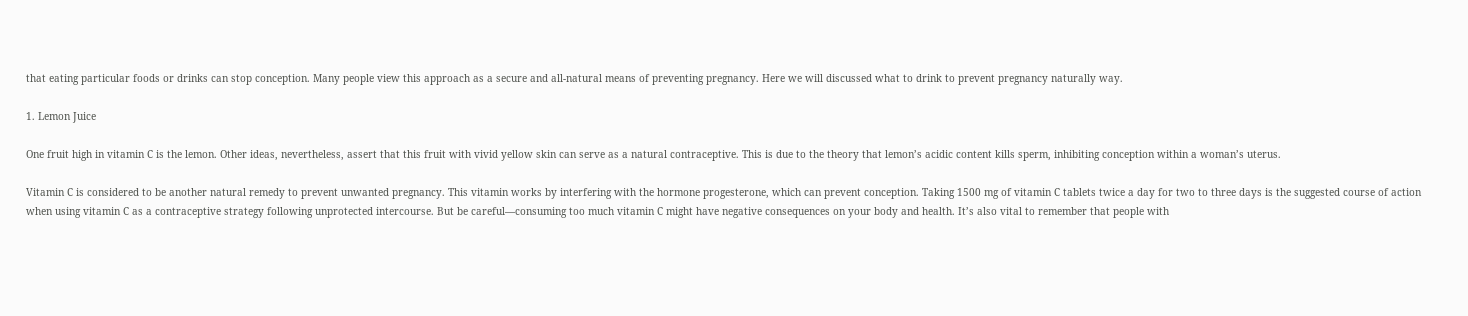that eating particular foods or drinks can stop conception. Many people view this approach as a secure and all-natural means of preventing pregnancy. Here we will discussed what to drink to prevent pregnancy naturally way.

1. Lemon Juice

One fruit high in vitamin C is the lemon. Other ideas, nevertheless, assert that this fruit with vivid yellow skin can serve as a natural contraceptive. This is due to the theory that lemon’s acidic content kills sperm, inhibiting conception within a woman’s uterus.

Vitamin C is considered to be another natural remedy to prevent unwanted pregnancy. This vitamin works by interfering with the hormone progesterone, which can prevent conception. Taking 1500 mg of vitamin C tablets twice a day for two to three days is the suggested course of action when using vitamin C as a contraceptive strategy following unprotected intercourse. But be careful—consuming too much vitamin C might have negative consequences on your body and health. It’s also vital to remember that people with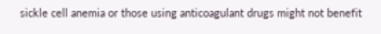sickle cell anemia or those using anticoagulant drugs might not benefit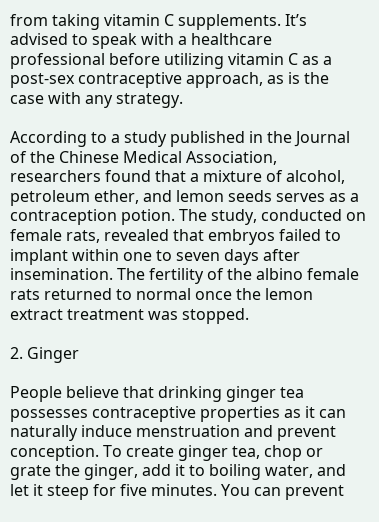from taking vitamin C supplements. It’s advised to speak with a healthcare professional before utilizing vitamin C as a post-sex contraceptive approach, as is the case with any strategy.

According to a study published in the Journal of the Chinese Medical Association, researchers found that a mixture of alcohol, petroleum ether, and lemon seeds serves as a contraception potion. The study, conducted on female rats, revealed that embryos failed to implant within one to seven days after insemination. The fertility of the albino female rats returned to normal once the lemon extract treatment was stopped.

2. Ginger

People believe that drinking ginger tea possesses contraceptive properties as it can naturally induce menstruation and prevent conception. To create ginger tea, chop or grate the ginger, add it to boiling water, and let it steep for five minutes. You can prevent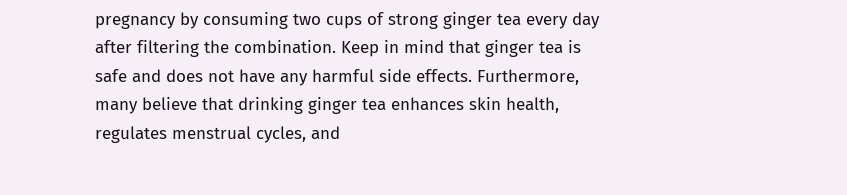pregnancy by consuming two cups of strong ginger tea every day after filtering the combination. Keep in mind that ginger tea is safe and does not have any harmful side effects. Furthermore, many believe that drinking ginger tea enhances skin health, regulates menstrual cycles, and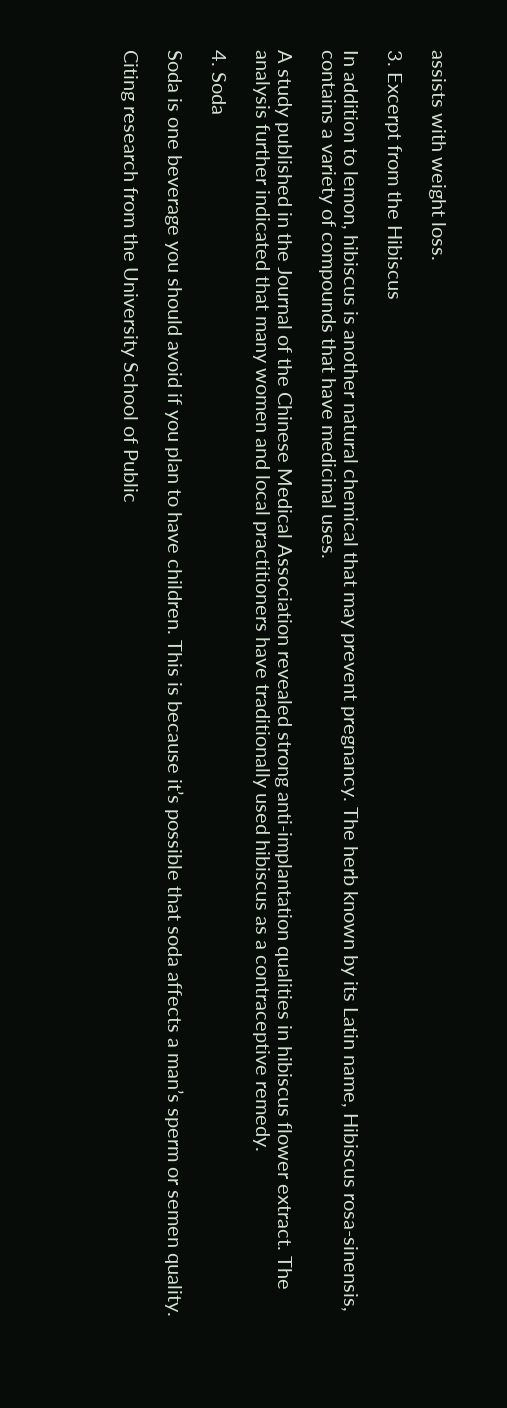assists with weight loss.

3. Excerpt from the Hibiscus

In addition to lemon, hibiscus is another natural chemical that may prevent pregnancy. The herb known by its Latin name, Hibiscus rosa-sinensis, contains a variety of compounds that have medicinal uses.

A study published in the Journal of the Chinese Medical Association revealed strong anti-implantation qualities in hibiscus flower extract. The analysis further indicated that many women and local practitioners have traditionally used hibiscus as a contraceptive remedy.

4. Soda

Soda is one beverage you should avoid if you plan to have children. This is because it’s possible that soda affects a man’s sperm or semen quality.

Citing research from the University School of Public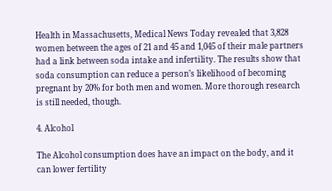Health in Massachusetts, Medical News Today revealed that 3,828 women between the ages of 21 and 45 and 1,045 of their male partners had a link between soda intake and infertility. The results show that soda consumption can reduce a person’s likelihood of becoming pregnant by 20% for both men and women. More thorough research is still needed, though.

4. Alcohol

The Alcohol consumption does have an impact on the body, and it can lower fertility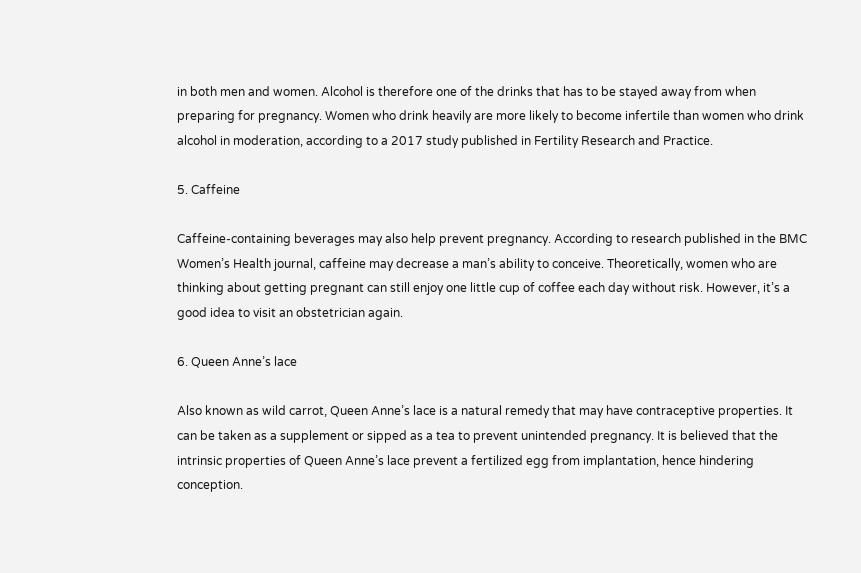in both men and women. Alcohol is therefore one of the drinks that has to be stayed away from when preparing for pregnancy. Women who drink heavily are more likely to become infertile than women who drink alcohol in moderation, according to a 2017 study published in Fertility Research and Practice.

5. Caffeine

Caffeine-containing beverages may also help prevent pregnancy. According to research published in the BMC Women’s Health journal, caffeine may decrease a man’s ability to conceive. Theoretically, women who are thinking about getting pregnant can still enjoy one little cup of coffee each day without risk. However, it’s a good idea to visit an obstetrician again.

6. Queen Anne’s lace

Also known as wild carrot, Queen Anne’s lace is a natural remedy that may have contraceptive properties. It can be taken as a supplement or sipped as a tea to prevent unintended pregnancy. It is believed that the intrinsic properties of Queen Anne’s lace prevent a fertilized egg from implantation, hence hindering conception.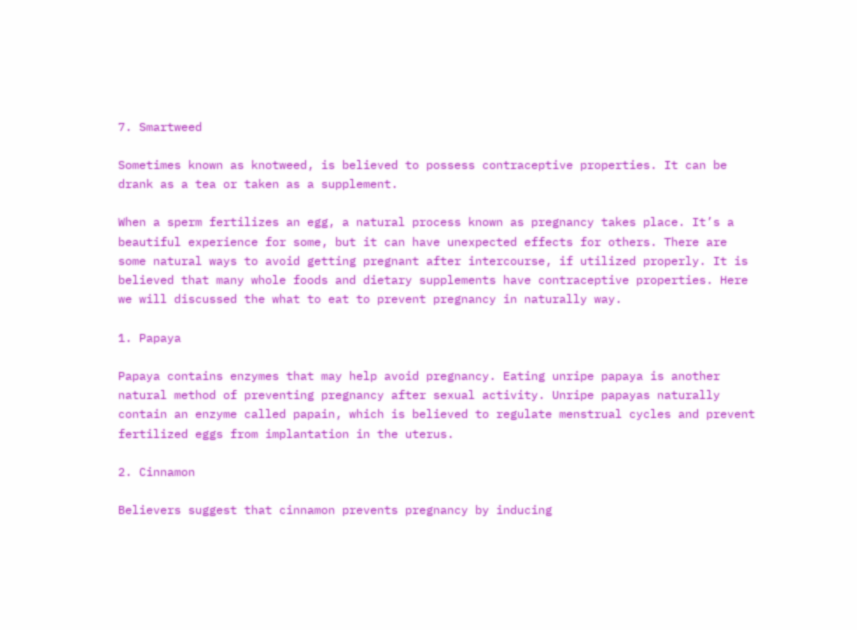7. Smartweed

Sometimes known as knotweed, is believed to possess contraceptive properties. It can be drank as a tea or taken as a supplement.

When a sperm fertilizes an egg, a natural process known as pregnancy takes place. It’s a beautiful experience for some, but it can have unexpected effects for others. There are some natural ways to avoid getting pregnant after intercourse, if utilized properly. It is believed that many whole foods and dietary supplements have contraceptive properties. Here we will discussed the what to eat to prevent pregnancy in naturally way.

1. Papaya

Papaya contains enzymes that may help avoid pregnancy. Eating unripe papaya is another natural method of preventing pregnancy after sexual activity. Unripe papayas naturally contain an enzyme called papain, which is believed to regulate menstrual cycles and prevent fertilized eggs from implantation in the uterus.

2. Cinnamon

Believers suggest that cinnamon prevents pregnancy by inducing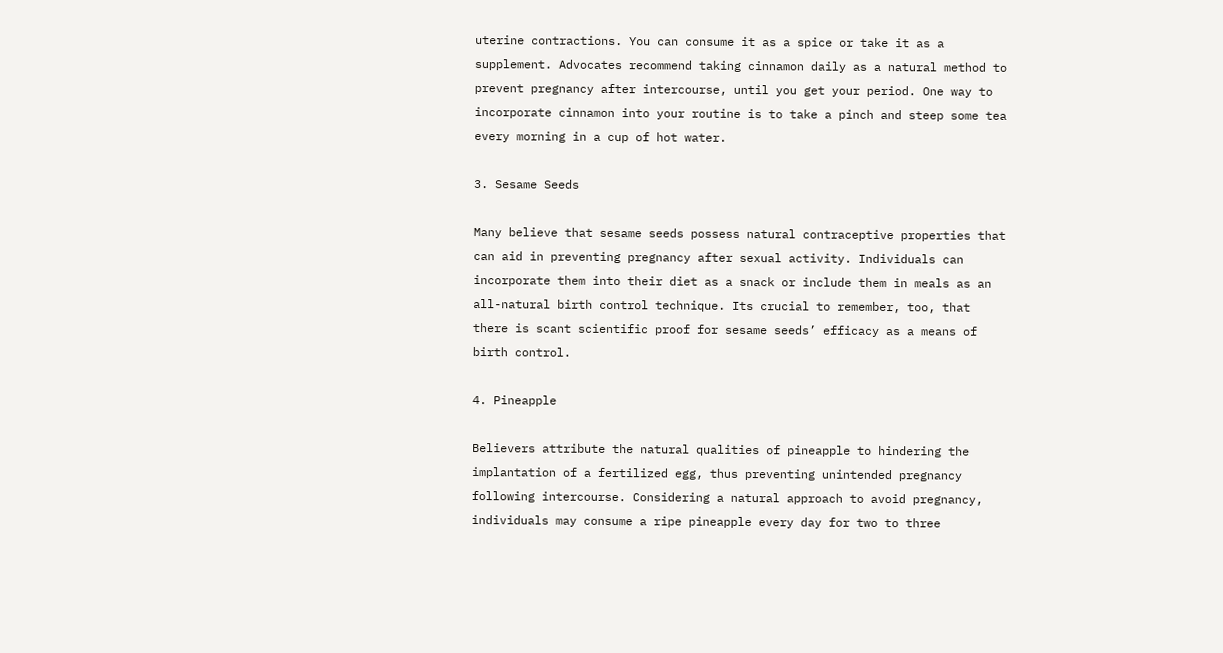uterine contractions. You can consume it as a spice or take it as a supplement. Advocates recommend taking cinnamon daily as a natural method to prevent pregnancy after intercourse, until you get your period. One way to incorporate cinnamon into your routine is to take a pinch and steep some tea every morning in a cup of hot water.

3. Sesame Seeds

Many believe that sesame seeds possess natural contraceptive properties that can aid in preventing pregnancy after sexual activity. Individuals can incorporate them into their diet as a snack or include them in meals as an all-natural birth control technique. Its crucial to remember, too, that there is scant scientific proof for sesame seeds’ efficacy as a means of birth control.

4. Pineapple

Believers attribute the natural qualities of pineapple to hindering the implantation of a fertilized egg, thus preventing unintended pregnancy following intercourse. Considering a natural approach to avoid pregnancy, individuals may consume a ripe pineapple every day for two to three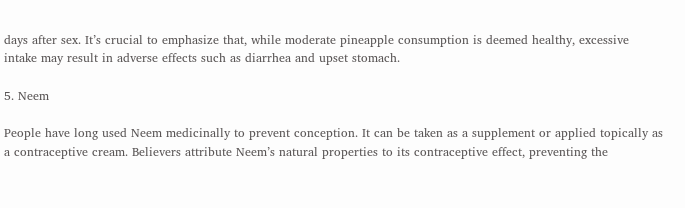days after sex. It’s crucial to emphasize that, while moderate pineapple consumption is deemed healthy, excessive intake may result in adverse effects such as diarrhea and upset stomach.

5. Neem

People have long used Neem medicinally to prevent conception. It can be taken as a supplement or applied topically as a contraceptive cream. Believers attribute Neem’s natural properties to its contraceptive effect, preventing the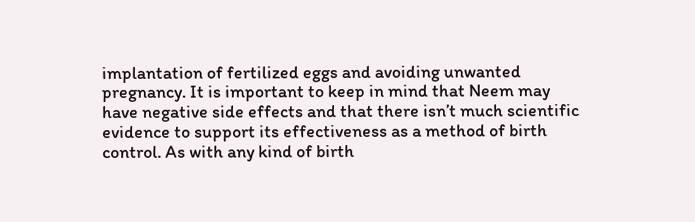implantation of fertilized eggs and avoiding unwanted pregnancy. It is important to keep in mind that Neem may have negative side effects and that there isn’t much scientific evidence to support its effectiveness as a method of birth control. As with any kind of birth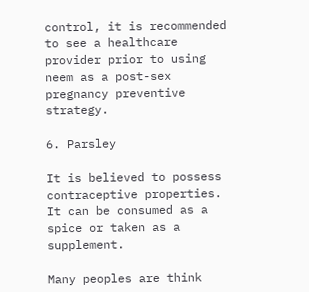control, it is recommended to see a healthcare provider prior to using neem as a post-sex pregnancy preventive strategy.

6. Parsley

It is believed to possess contraceptive properties. It can be consumed as a spice or taken as a supplement.

Many peoples are think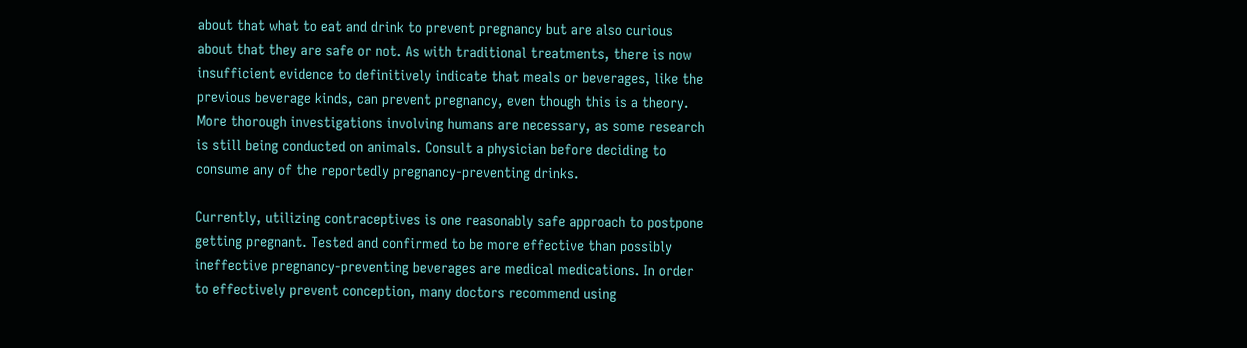about that what to eat and drink to prevent pregnancy but are also curious about that they are safe or not. As with traditional treatments, there is now insufficient evidence to definitively indicate that meals or beverages, like the previous beverage kinds, can prevent pregnancy, even though this is a theory. More thorough investigations involving humans are necessary, as some research is still being conducted on animals. Consult a physician before deciding to consume any of the reportedly pregnancy-preventing drinks.

Currently, utilizing contraceptives is one reasonably safe approach to postpone getting pregnant. Tested and confirmed to be more effective than possibly ineffective pregnancy-preventing beverages are medical medications. In order to effectively prevent conception, many doctors recommend using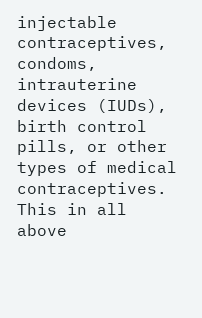injectable contraceptives, condoms, intrauterine devices (IUDs), birth control pills, or other types of medical contraceptives. This in all above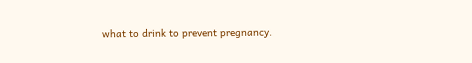what to drink to prevent pregnancy.